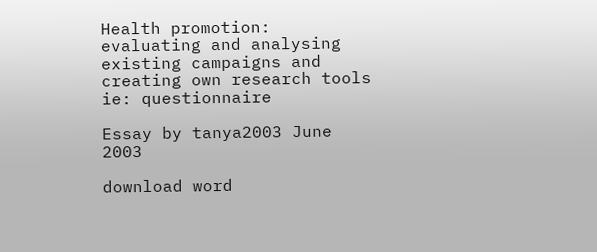Health promotion: evaluating and analysing existing campaigns and creating own research tools ie: questionnaire

Essay by tanya2003 June 2003

download word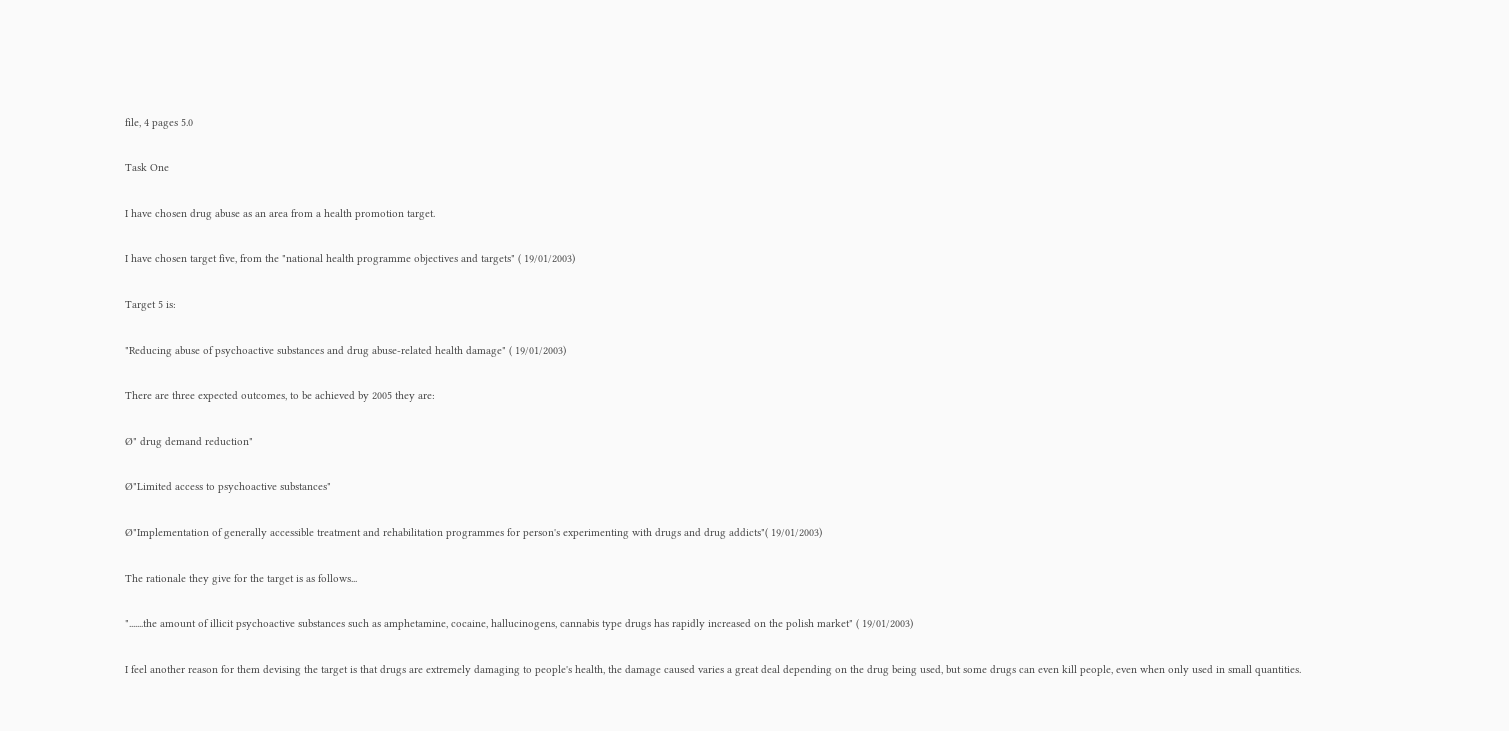file, 4 pages 5.0

Task One

I have chosen drug abuse as an area from a health promotion target.

I have chosen target five, from the "national health programme objectives and targets" ( 19/01/2003)

Target 5 is:

"Reducing abuse of psychoactive substances and drug abuse-related health damage" ( 19/01/2003)

There are three expected outcomes, to be achieved by 2005 they are:

Ø" drug demand reduction"

Ø"Limited access to psychoactive substances"

Ø"Implementation of generally accessible treatment and rehabilitation programmes for person's experimenting with drugs and drug addicts"( 19/01/2003)

The rationale they give for the target is as follows...

".......the amount of illicit psychoactive substances such as amphetamine, cocaine, hallucinogens, cannabis type drugs has rapidly increased on the polish market" ( 19/01/2003)

I feel another reason for them devising the target is that drugs are extremely damaging to people's health, the damage caused varies a great deal depending on the drug being used, but some drugs can even kill people, even when only used in small quantities.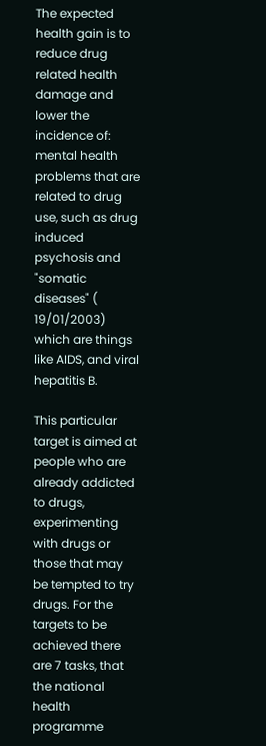The expected health gain is to reduce drug related health damage and lower the incidence of: mental health problems that are related to drug use, such as drug induced psychosis and "somatic diseases" ( 19/01/2003) which are things like AIDS, and viral hepatitis B.

This particular target is aimed at people who are already addicted to drugs, experimenting with drugs or those that may be tempted to try drugs. For the targets to be achieved there are 7 tasks, that the national health programme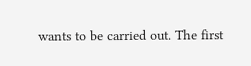wants to be carried out. The first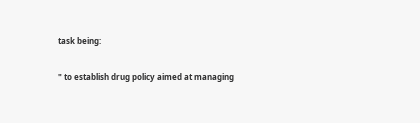task being:

" to establish drug policy aimed at managing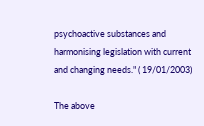psychoactive substances and harmonising legislation with current and changing needs." ( 19/01/2003)

The above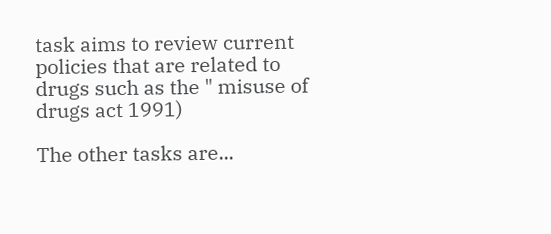task aims to review current policies that are related to drugs such as the " misuse of drugs act 1991)

The other tasks are...